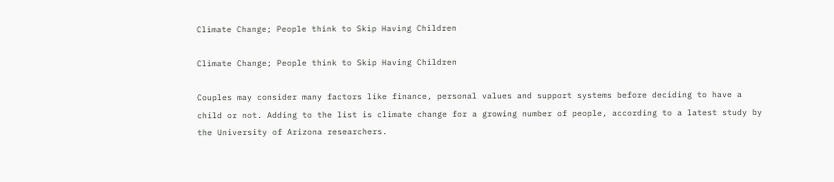Climate Change; People think to Skip Having Children

Climate Change; People think to Skip Having Children

Couples may consider many factors like finance, personal values and support systems before deciding to have a child or not. Adding to the list is climate change for a growing number of people, according to a latest study by the University of Arizona researchers.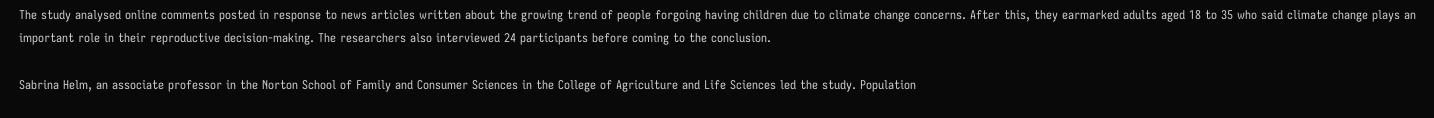The study analysed online comments posted in response to news articles written about the growing trend of people forgoing having children due to climate change concerns. After this, they earmarked adults aged 18 to 35 who said climate change plays an important role in their reproductive decision-making. The researchers also interviewed 24 participants before coming to the conclusion.

Sabrina Helm, an associate professor in the Norton School of Family and Consumer Sciences in the College of Agriculture and Life Sciences led the study. Population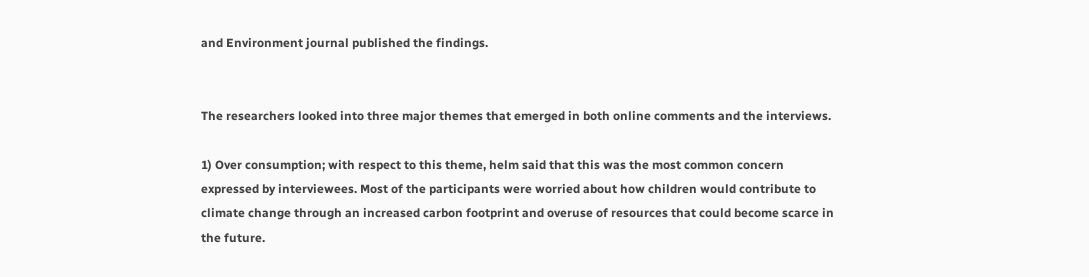and Environment journal published the findings.


The researchers looked into three major themes that emerged in both online comments and the interviews.

1) Over consumption; with respect to this theme, helm said that this was the most common concern expressed by interviewees. Most of the participants were worried about how children would contribute to climate change through an increased carbon footprint and overuse of resources that could become scarce in the future.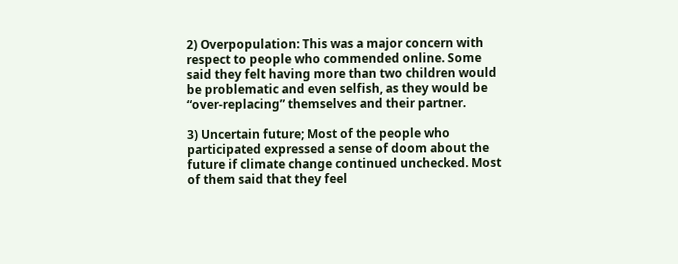2) Overpopulation: This was a major concern with respect to people who commended online. Some said they felt having more than two children would be problematic and even selfish, as they would be “over-replacing” themselves and their partner.

3) Uncertain future; Most of the people who participated expressed a sense of doom about the future if climate change continued unchecked. Most of them said that they feel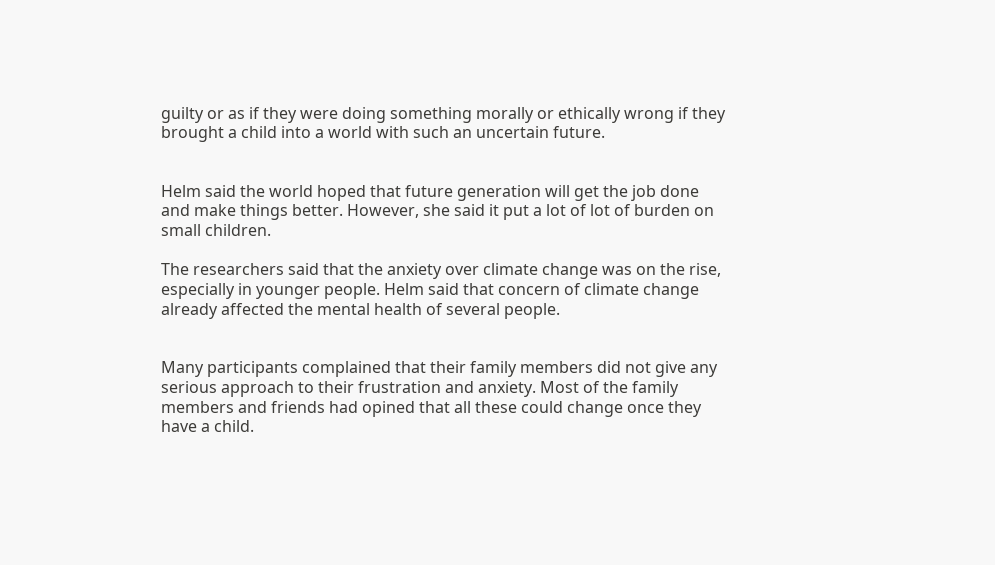guilty or as if they were doing something morally or ethically wrong if they brought a child into a world with such an uncertain future.


Helm said the world hoped that future generation will get the job done and make things better. However, she said it put a lot of lot of burden on small children.

The researchers said that the anxiety over climate change was on the rise, especially in younger people. Helm said that concern of climate change already affected the mental health of several people.


Many participants complained that their family members did not give any serious approach to their frustration and anxiety. Most of the family members and friends had opined that all these could change once they have a child.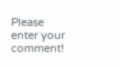Please enter your comment!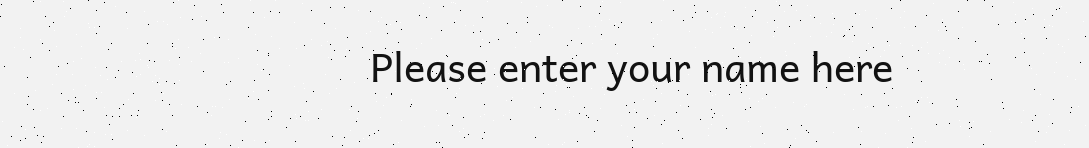Please enter your name here